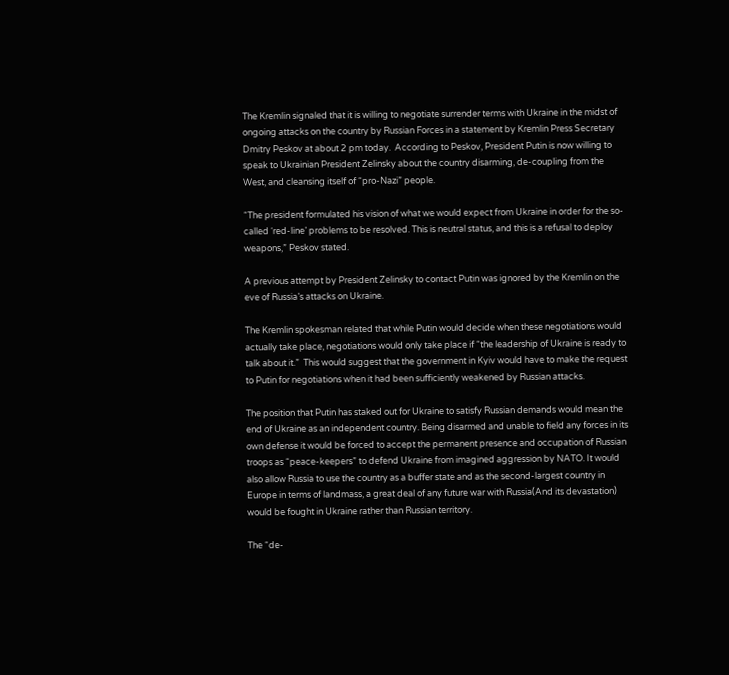The Kremlin signaled that it is willing to negotiate surrender terms with Ukraine in the midst of ongoing attacks on the country by Russian Forces in a statement by Kremlin Press Secretary Dmitry Peskov at about 2 pm today.  According to Peskov, President Putin is now willing to speak to Ukrainian President Zelinsky about the country disarming, de-coupling from the West, and cleansing itself of “pro-Nazi” people.

“The president formulated his vision of what we would expect from Ukraine in order for the so-called ‘red-line’ problems to be resolved. This is neutral status, and this is a refusal to deploy weapons,” Peskov stated.

A previous attempt by President Zelinsky to contact Putin was ignored by the Kremlin on the eve of Russia’s attacks on Ukraine.

The Kremlin spokesman related that while Putin would decide when these negotiations would actually take place, negotiations would only take place if “the leadership of Ukraine is ready to talk about it.”  This would suggest that the government in Kyiv would have to make the request to Putin for negotiations when it had been sufficiently weakened by Russian attacks.

The position that Putin has staked out for Ukraine to satisfy Russian demands would mean the end of Ukraine as an independent country. Being disarmed and unable to field any forces in its own defense it would be forced to accept the permanent presence and occupation of Russian troops as “peace-keepers” to defend Ukraine from imagined aggression by NATO. It would also allow Russia to use the country as a buffer state and as the second-largest country in Europe in terms of landmass, a great deal of any future war with Russia(And its devastation) would be fought in Ukraine rather than Russian territory.

The “de-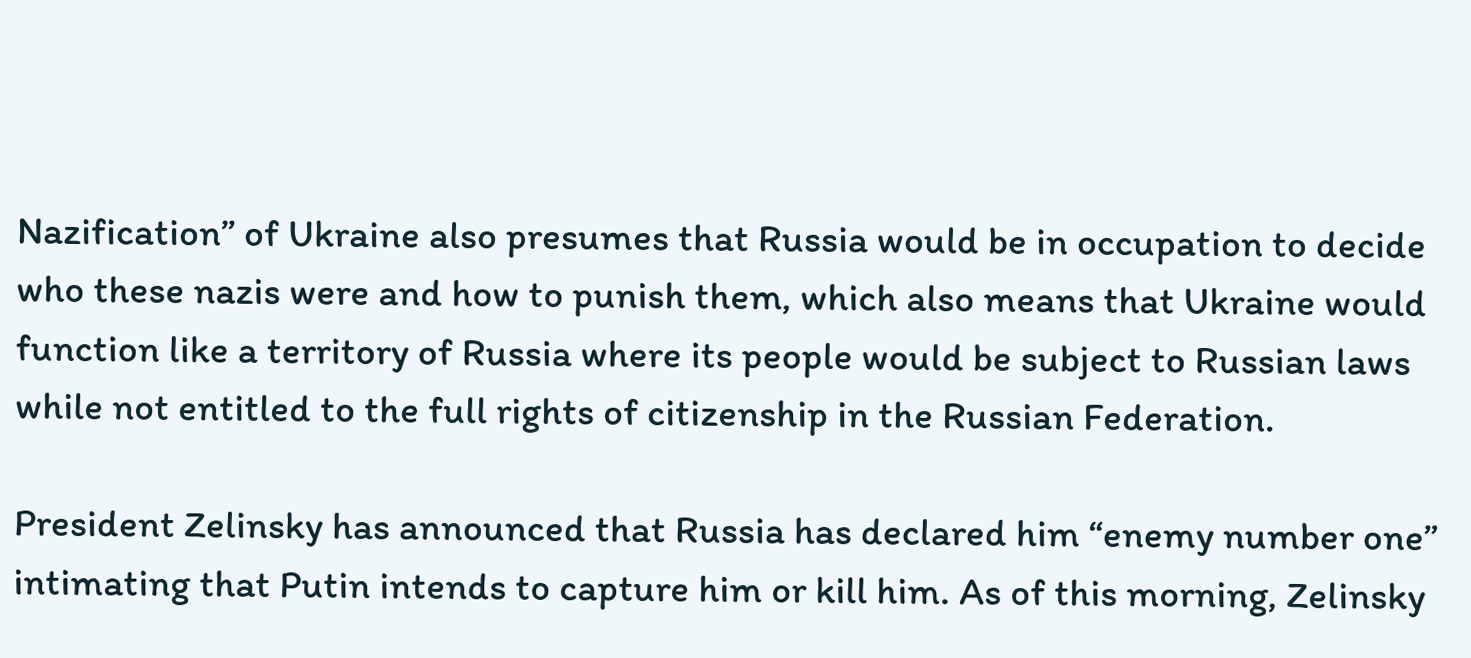Nazification” of Ukraine also presumes that Russia would be in occupation to decide who these nazis were and how to punish them, which also means that Ukraine would function like a territory of Russia where its people would be subject to Russian laws while not entitled to the full rights of citizenship in the Russian Federation.

President Zelinsky has announced that Russia has declared him “enemy number one” intimating that Putin intends to capture him or kill him. As of this morning, Zelinsky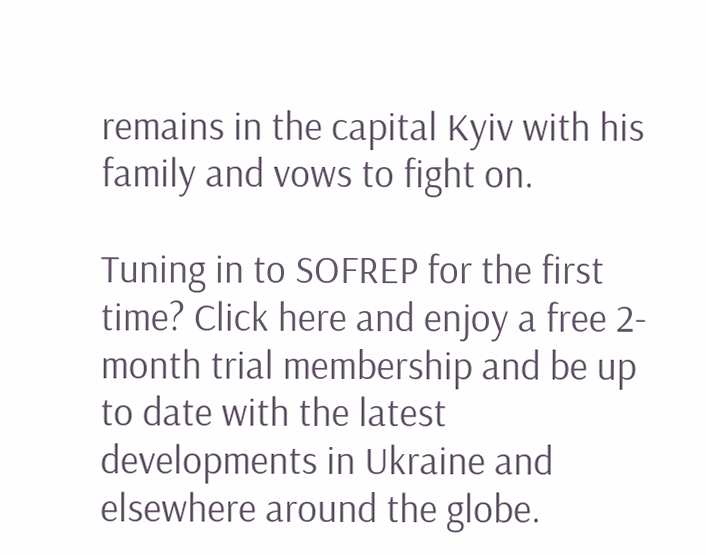remains in the capital Kyiv with his family and vows to fight on.

Tuning in to SOFREP for the first time? Click here and enjoy a free 2-month trial membership and be up to date with the latest developments in Ukraine and elsewhere around the globe.